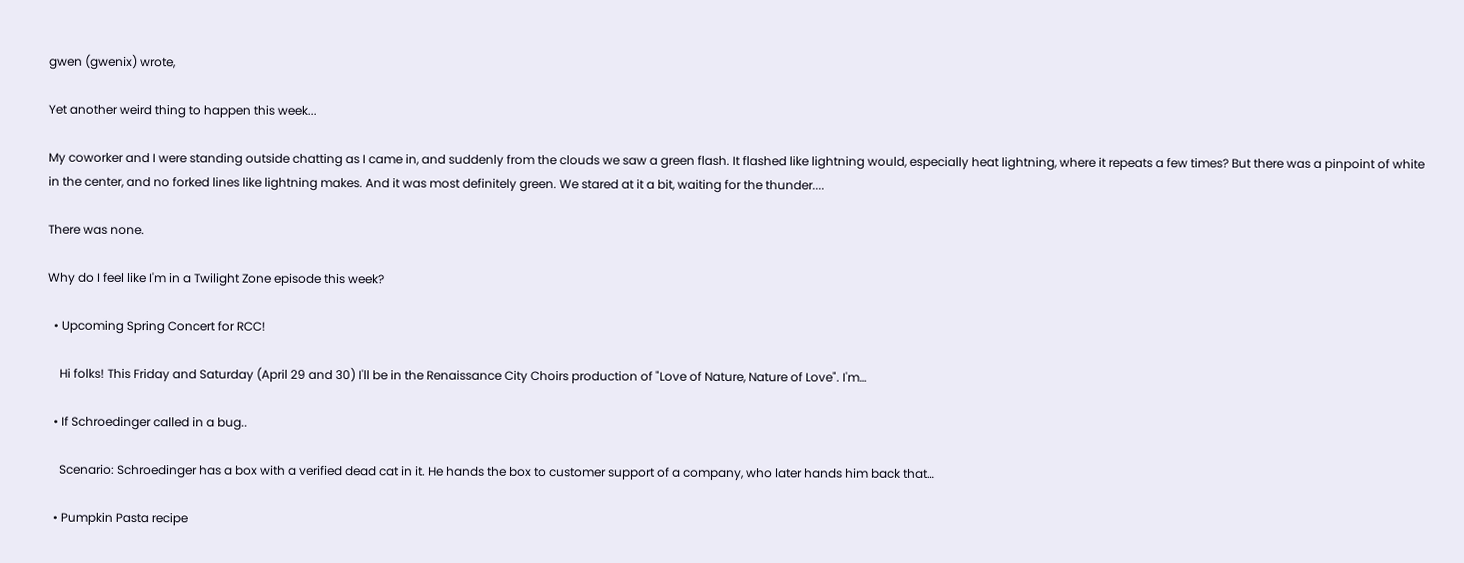gwen (gwenix) wrote,

Yet another weird thing to happen this week...

My coworker and I were standing outside chatting as I came in, and suddenly from the clouds we saw a green flash. It flashed like lightning would, especially heat lightning, where it repeats a few times? But there was a pinpoint of white in the center, and no forked lines like lightning makes. And it was most definitely green. We stared at it a bit, waiting for the thunder....

There was none.

Why do I feel like I'm in a Twilight Zone episode this week?

  • Upcoming Spring Concert for RCC!

    Hi folks! This Friday and Saturday (April 29 and 30) I'll be in the Renaissance City Choirs production of "Love of Nature, Nature of Love". I'm…

  • If Schroedinger called in a bug..

    Scenario: Schroedinger has a box with a verified dead cat in it. He hands the box to customer support of a company, who later hands him back that…

  • Pumpkin Pasta recipe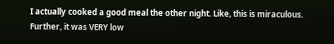I actually cooked a good meal the other night. Like, this is miraculous. Further, it was VERY low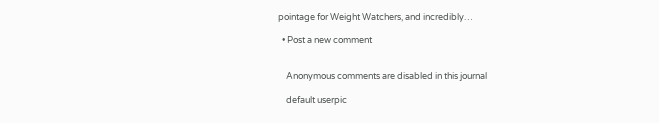pointage for Weight Watchers, and incredibly…

  • Post a new comment


    Anonymous comments are disabled in this journal

    default userpic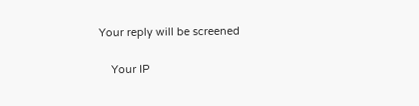Your reply will be screened

    Your IP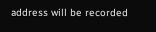address will be recorded